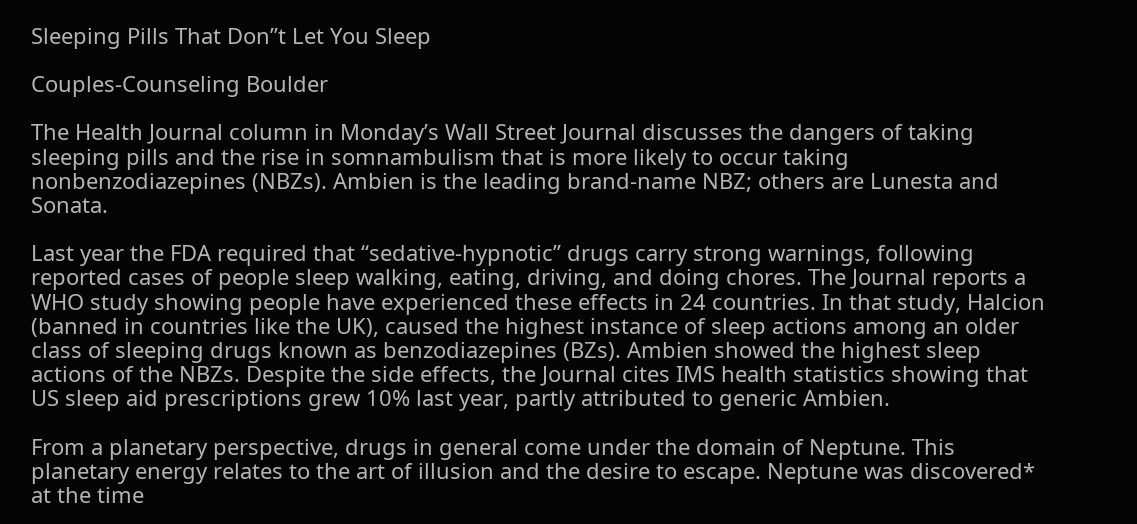Sleeping Pills That Don’’t Let You Sleep

Couples-Counseling Boulder

The Health Journal column in Monday’s Wall Street Journal discusses the dangers of taking sleeping pills and the rise in somnambulism that is more likely to occur taking nonbenzodiazepines (NBZs). Ambien is the leading brand-name NBZ; others are Lunesta and Sonata.

Last year the FDA required that “sedative-hypnotic” drugs carry strong warnings, following reported cases of people sleep walking, eating, driving, and doing chores. The Journal reports a WHO study showing people have experienced these effects in 24 countries. In that study, Halcion (banned in countries like the UK), caused the highest instance of sleep actions among an older class of sleeping drugs known as benzodiazepines (BZs). Ambien showed the highest sleep actions of the NBZs. Despite the side effects, the Journal cites IMS health statistics showing that US sleep aid prescriptions grew 10% last year, partly attributed to generic Ambien.

From a planetary perspective, drugs in general come under the domain of Neptune. This planetary energy relates to the art of illusion and the desire to escape. Neptune was discovered* at the time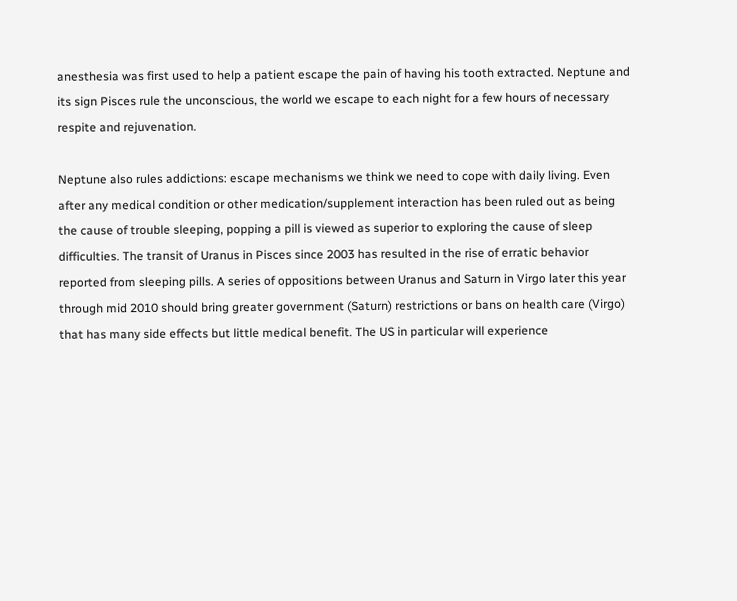anesthesia was first used to help a patient escape the pain of having his tooth extracted. Neptune and its sign Pisces rule the unconscious, the world we escape to each night for a few hours of necessary respite and rejuvenation.

Neptune also rules addictions: escape mechanisms we think we need to cope with daily living. Even after any medical condition or other medication/supplement interaction has been ruled out as being the cause of trouble sleeping, popping a pill is viewed as superior to exploring the cause of sleep difficulties. The transit of Uranus in Pisces since 2003 has resulted in the rise of erratic behavior reported from sleeping pills. A series of oppositions between Uranus and Saturn in Virgo later this year through mid 2010 should bring greater government (Saturn) restrictions or bans on health care (Virgo) that has many side effects but little medical benefit. The US in particular will experience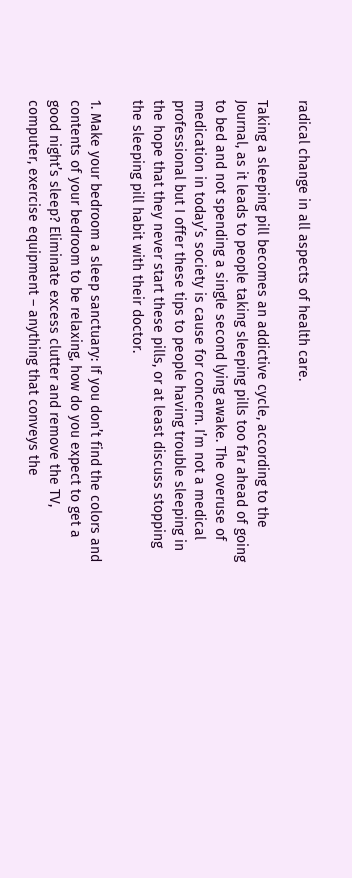radical change in all aspects of health care.

Taking a sleeping pill becomes an addictive cycle, according to the Journal, as it leads to people taking sleeping pills too far ahead of going to bed and not spending a single second lying awake. The overuse of medication in today’s society is cause for concern. I’m not a medical professional but I offer these tips to people having trouble sleeping in the hope that they never start these pills, or at least discuss stopping the sleeping pill habit with their doctor.

1. Make your bedroom a sleep sanctuary: If you don’t find the colors and contents of your bedroom to be relaxing, how do you expect to get a good night’s sleep? Eliminate excess clutter and remove the TV, computer, exercise equipment – anything that conveys the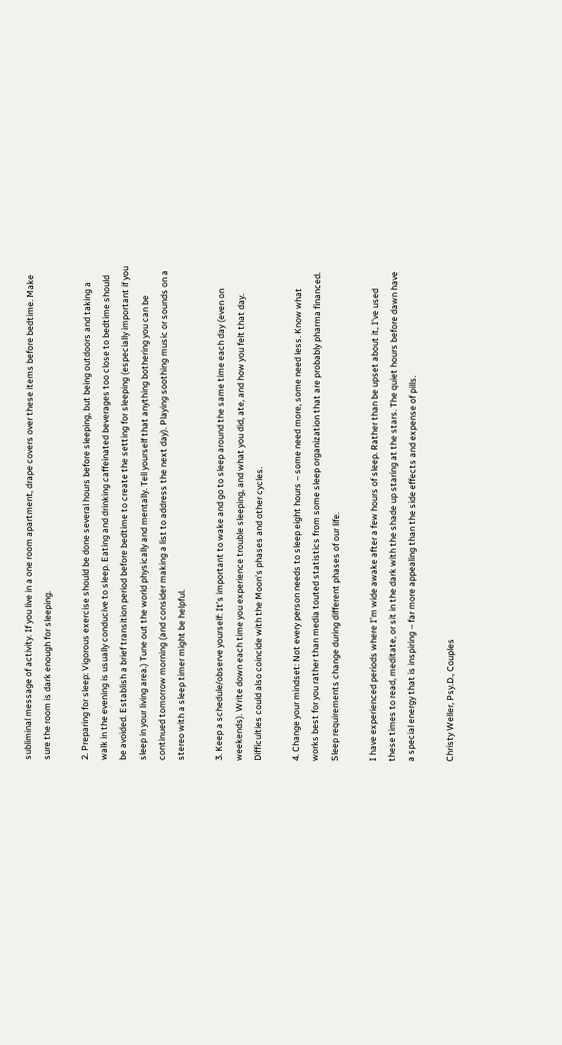subliminal message of activity. If you live in a one room apartment, drape covers over these items before bedtime. Make sure the room is dark enough for sleeping.

2. Preparing for sleep: Vigorous exercise should be done several hours before sleeping, but being outdoors and taking a walk in the evening is usually conducive to sleep. Eating and drinking caffeinated beverages too close to bedtime should be avoided. Establish a brief transition period before bedtime to create the setting for sleeping (especially important if you sleep in your living area.) Tune out the world physically and mentally. Tell yourself that anything bothering you can be continued tomorrow morning (and consider making a list to address the next day). Playing soothing music or sounds on a stereo with a sleep timer might be helpful.

3. Keep a schedule/observe yourself: It’s important to wake and go to sleep around the same time each day (even on weekends). Write down each time you experience trouble sleeping, and what you did, ate, and how you felt that day. Difficulties could also coincide with the Moon’s phases and other cycles.

4. Change your mindset: Not every person needs to sleep eight hours – some need more, some need less. Know what works best for you rather than media touted statistics from some sleep organization that are probably pharma financed. Sleep requirements change during different phases of our life.

I have experienced periods where I’m wide awake after a few hours of sleep. Rather than be upset about it, I’ve used these times to read, meditate, or sit in the dark with the shade up staring at the stars. The quiet hours before dawn have a special energy that is inspiring – far more appealing than the side effects and expense of pills.

Christy Weller, Psy.D., Couples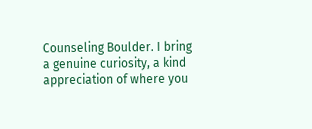Counseling Boulder. I bring a genuine curiosity, a kind appreciation of where you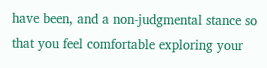have been, and a non-judgmental stance so that you feel comfortable exploring your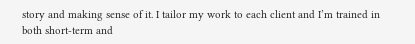story and making sense of it. I tailor my work to each client and I’m trained in both short-term and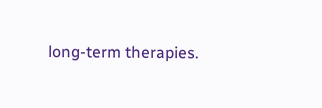long-term therapies.